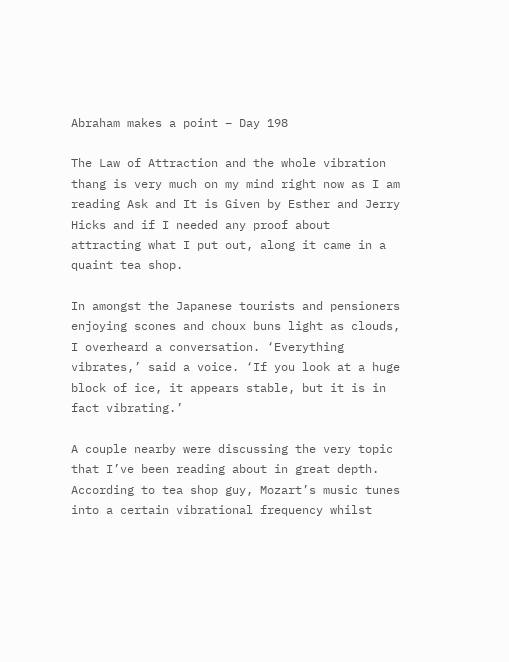Abraham makes a point – Day 198

The Law of Attraction and the whole vibration thang is very much on my mind right now as I am reading Ask and It is Given by Esther and Jerry Hicks and if I needed any proof about attracting what I put out, along it came in a quaint tea shop.

In amongst the Japanese tourists and pensioners enjoying scones and choux buns light as clouds, I overheard a conversation. ‘Everything vibrates,’ said a voice. ‘If you look at a huge block of ice, it appears stable, but it is in fact vibrating.’

A couple nearby were discussing the very topic that I’ve been reading about in great depth. According to tea shop guy, Mozart’s music tunes into a certain vibrational frequency whilst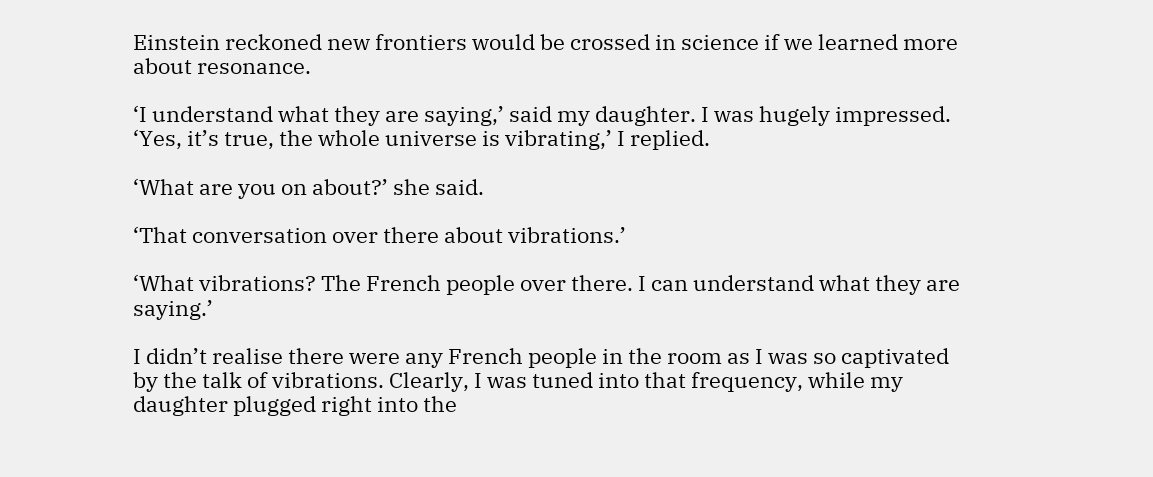Einstein reckoned new frontiers would be crossed in science if we learned more about resonance.

‘I understand what they are saying,’ said my daughter. I was hugely impressed. ‘Yes, it’s true, the whole universe is vibrating,’ I replied.

‘What are you on about?’ she said.

‘That conversation over there about vibrations.’

‘What vibrations? The French people over there. I can understand what they are saying.’

I didn’t realise there were any French people in the room as I was so captivated by the talk of vibrations. Clearly, I was tuned into that frequency, while my daughter plugged right into the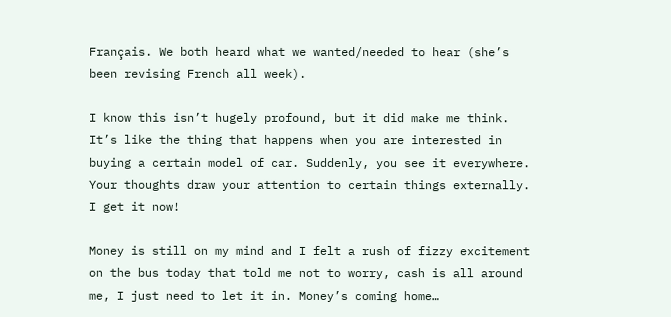Français. We both heard what we wanted/needed to hear (she’s been revising French all week).

I know this isn’t hugely profound, but it did make me think. It’s like the thing that happens when you are interested in buying a certain model of car. Suddenly, you see it everywhere. Your thoughts draw your attention to certain things externally. I get it now!

Money is still on my mind and I felt a rush of fizzy excitement on the bus today that told me not to worry, cash is all around me, I just need to let it in. Money’s coming home…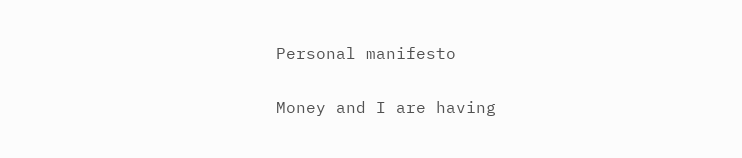Personal manifesto

Money and I are having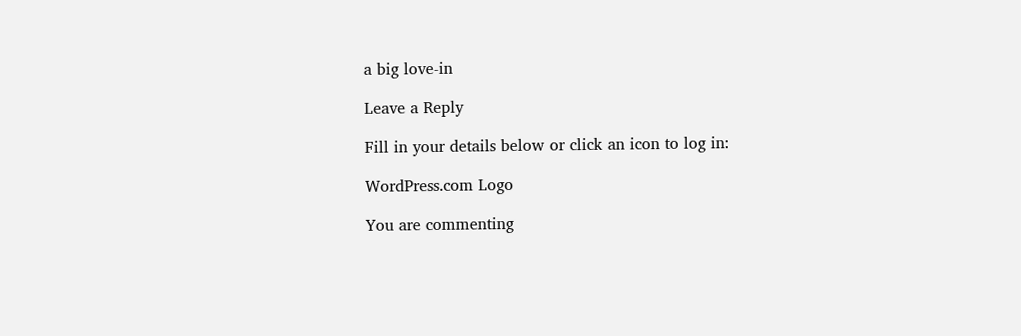a big love-in

Leave a Reply

Fill in your details below or click an icon to log in:

WordPress.com Logo

You are commenting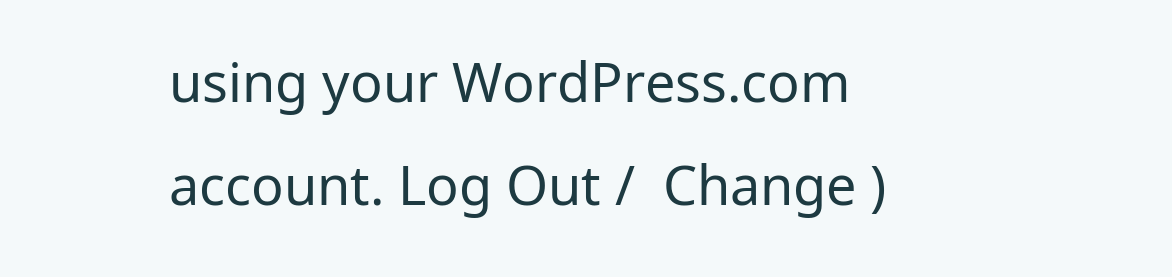using your WordPress.com account. Log Out /  Change )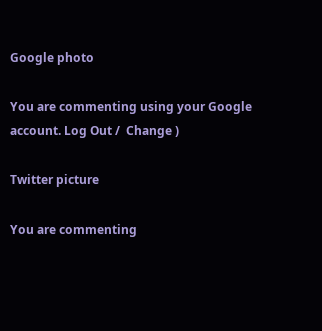Google photo

You are commenting using your Google account. Log Out /  Change )

Twitter picture

You are commenting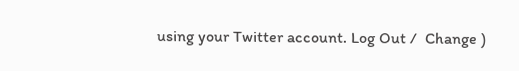using your Twitter account. Log Out /  Change )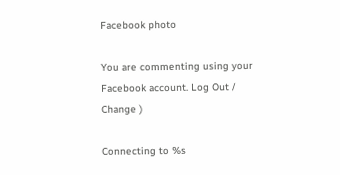Facebook photo

You are commenting using your Facebook account. Log Out /  Change )

Connecting to %s